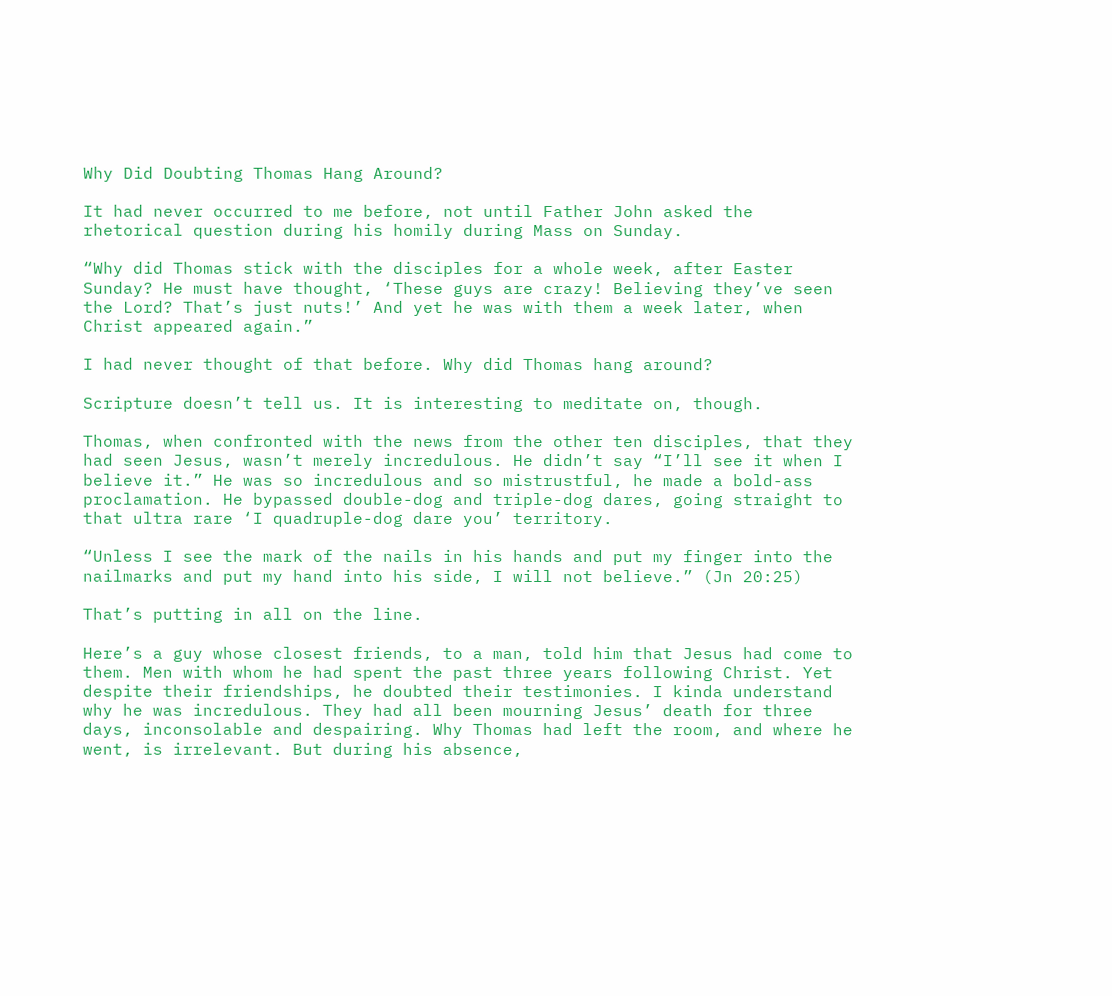Why Did Doubting Thomas Hang Around?

It had never occurred to me before, not until Father John asked the rhetorical question during his homily during Mass on Sunday.

“Why did Thomas stick with the disciples for a whole week, after Easter Sunday? He must have thought, ‘These guys are crazy! Believing they’ve seen the Lord? That’s just nuts!’ And yet he was with them a week later, when Christ appeared again.”

I had never thought of that before. Why did Thomas hang around?

Scripture doesn’t tell us. It is interesting to meditate on, though.

Thomas, when confronted with the news from the other ten disciples, that they had seen Jesus, wasn’t merely incredulous. He didn’t say “I’ll see it when I believe it.” He was so incredulous and so mistrustful, he made a bold-ass proclamation. He bypassed double-dog and triple-dog dares, going straight to that ultra rare ‘I quadruple-dog dare you’ territory.

“Unless I see the mark of the nails in his hands and put my finger into the nailmarks and put my hand into his side, I will not believe.” (Jn 20:25)

That’s putting in all on the line.

Here’s a guy whose closest friends, to a man, told him that Jesus had come to them. Men with whom he had spent the past three years following Christ. Yet despite their friendships, he doubted their testimonies. I kinda understand why he was incredulous. They had all been mourning Jesus’ death for three days, inconsolable and despairing. Why Thomas had left the room, and where he went, is irrelevant. But during his absence,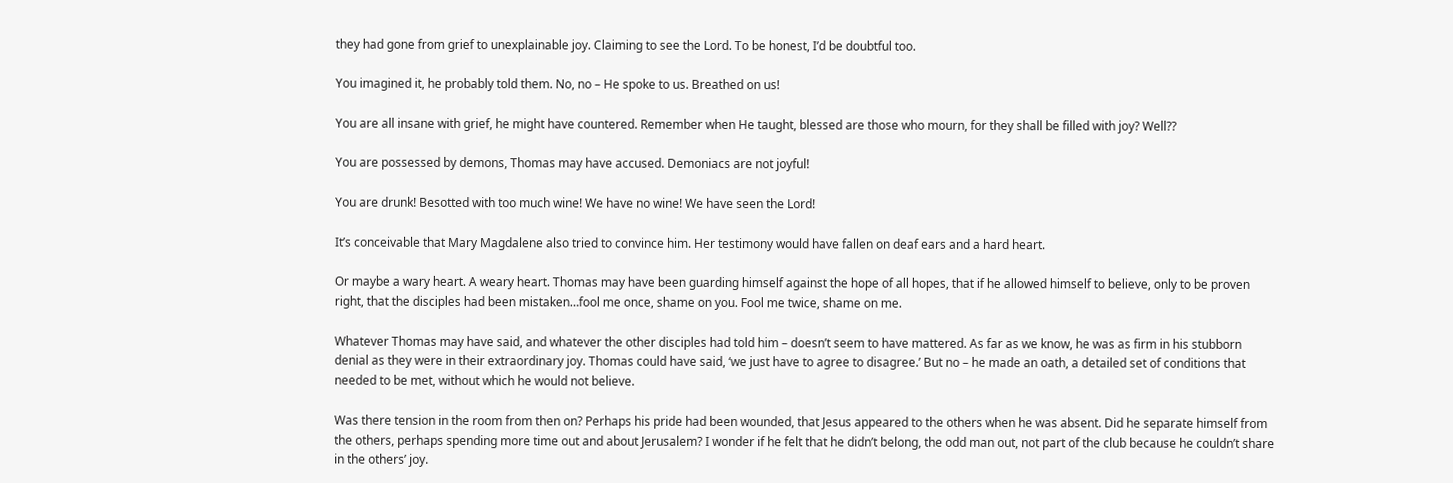they had gone from grief to unexplainable joy. Claiming to see the Lord. To be honest, I’d be doubtful too.

You imagined it, he probably told them. No, no – He spoke to us. Breathed on us!

You are all insane with grief, he might have countered. Remember when He taught, blessed are those who mourn, for they shall be filled with joy? Well??

You are possessed by demons, Thomas may have accused. Demoniacs are not joyful!

You are drunk! Besotted with too much wine! We have no wine! We have seen the Lord!

It’s conceivable that Mary Magdalene also tried to convince him. Her testimony would have fallen on deaf ears and a hard heart.

Or maybe a wary heart. A weary heart. Thomas may have been guarding himself against the hope of all hopes, that if he allowed himself to believe, only to be proven right, that the disciples had been mistaken…fool me once, shame on you. Fool me twice, shame on me.

Whatever Thomas may have said, and whatever the other disciples had told him – doesn’t seem to have mattered. As far as we know, he was as firm in his stubborn denial as they were in their extraordinary joy. Thomas could have said, ‘we just have to agree to disagree.’ But no – he made an oath, a detailed set of conditions that needed to be met, without which he would not believe.

Was there tension in the room from then on? Perhaps his pride had been wounded, that Jesus appeared to the others when he was absent. Did he separate himself from the others, perhaps spending more time out and about Jerusalem? I wonder if he felt that he didn’t belong, the odd man out, not part of the club because he couldn’t share in the others’ joy.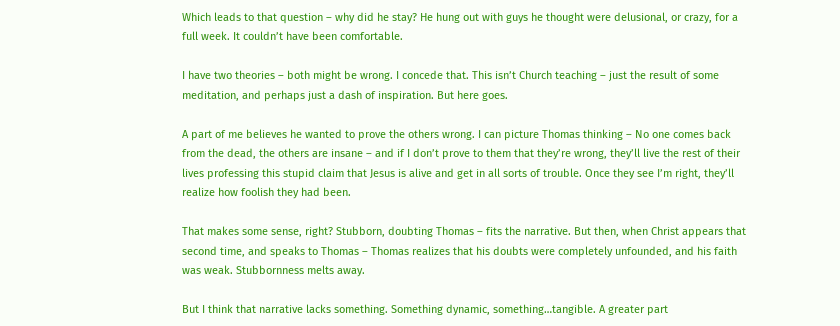Which leads to that question – why did he stay? He hung out with guys he thought were delusional, or crazy, for a full week. It couldn’t have been comfortable.

I have two theories – both might be wrong. I concede that. This isn’t Church teaching – just the result of some meditation, and perhaps just a dash of inspiration. But here goes.

A part of me believes he wanted to prove the others wrong. I can picture Thomas thinking – No one comes back from the dead, the others are insane – and if I don’t prove to them that they’re wrong, they’ll live the rest of their lives professing this stupid claim that Jesus is alive and get in all sorts of trouble. Once they see I’m right, they’ll realize how foolish they had been.

That makes some sense, right? Stubborn, doubting Thomas – fits the narrative. But then, when Christ appears that second time, and speaks to Thomas – Thomas realizes that his doubts were completely unfounded, and his faith was weak. Stubbornness melts away.

But I think that narrative lacks something. Something dynamic, something…tangible. A greater part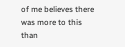of me believes there was more to this than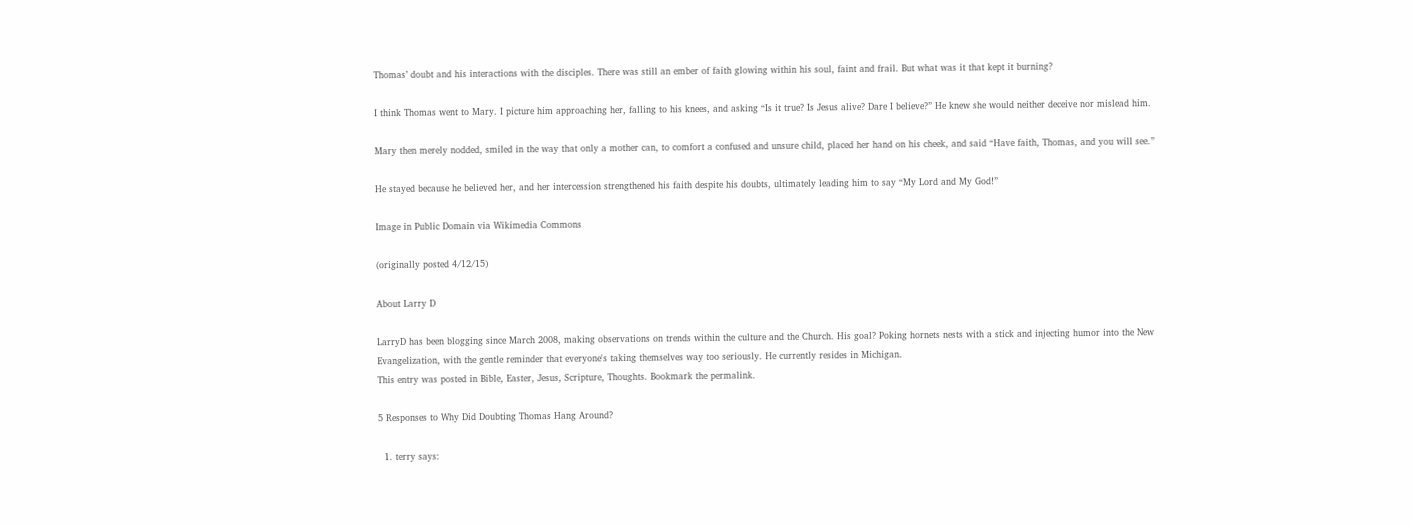Thomas’ doubt and his interactions with the disciples. There was still an ember of faith glowing within his soul, faint and frail. But what was it that kept it burning?

I think Thomas went to Mary. I picture him approaching her, falling to his knees, and asking “Is it true? Is Jesus alive? Dare I believe?” He knew she would neither deceive nor mislead him.

Mary then merely nodded, smiled in the way that only a mother can, to comfort a confused and unsure child, placed her hand on his cheek, and said “Have faith, Thomas, and you will see.”

He stayed because he believed her, and her intercession strengthened his faith despite his doubts, ultimately leading him to say “My Lord and My God!”

Image in Public Domain via Wikimedia Commons

(originally posted 4/12/15)

About Larry D

LarryD has been blogging since March 2008, making observations on trends within the culture and the Church. His goal? Poking hornets nests with a stick and injecting humor into the New Evangelization, with the gentle reminder that everyone's taking themselves way too seriously. He currently resides in Michigan.
This entry was posted in Bible, Easter, Jesus, Scripture, Thoughts. Bookmark the permalink.

5 Responses to Why Did Doubting Thomas Hang Around?

  1. terry says: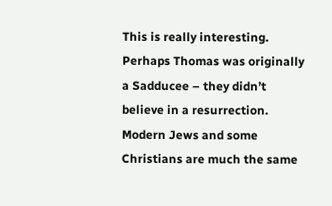This is really interesting. Perhaps Thomas was originally a Sadducee – they didn’t believe in a resurrection. Modern Jews and some Christians are much the same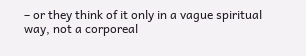– or they think of it only in a vague spiritual way, not a corporeal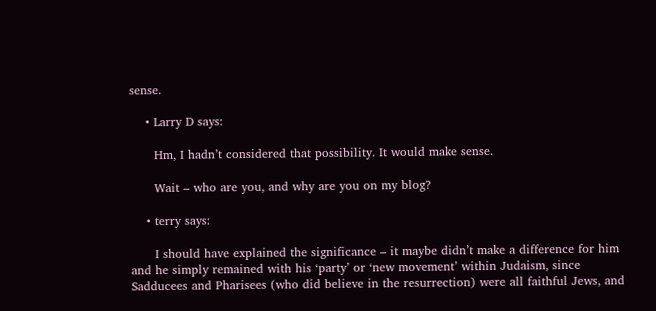sense.

    • Larry D says:

      Hm, I hadn’t considered that possibility. It would make sense.

      Wait – who are you, and why are you on my blog?

    • terry says:

      I should have explained the significance – it maybe didn’t make a difference for him and he simply remained with his ‘party’ or ‘new movement’ within Judaism, since Sadducees and Pharisees (who did believe in the resurrection) were all faithful Jews, and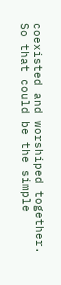coexisted and worshiped together. So that could be the simple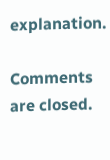explanation.

Comments are closed.